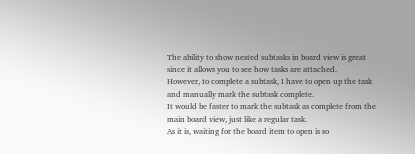The ability to show nested subtasks in board view is great since it allows you to see how tasks are attached.
However, to complete a subtask, I have to open up the task and manually mark the subtask complete.
It would be faster to mark the subtask as complete from the main board view, just like a regular task.
As it is, waiting for the board item to open is so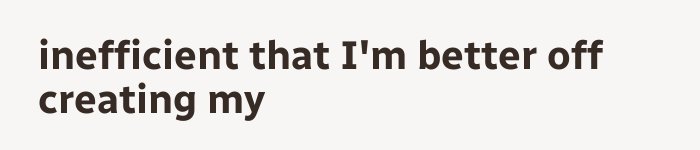inefficient that I'm better off creating my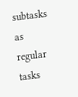subtasks as regular tasks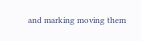and marking moving them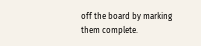off the board by marking them complete.